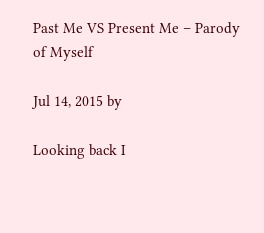Past Me VS Present Me – Parody of Myself

Jul 14, 2015 by

Looking back I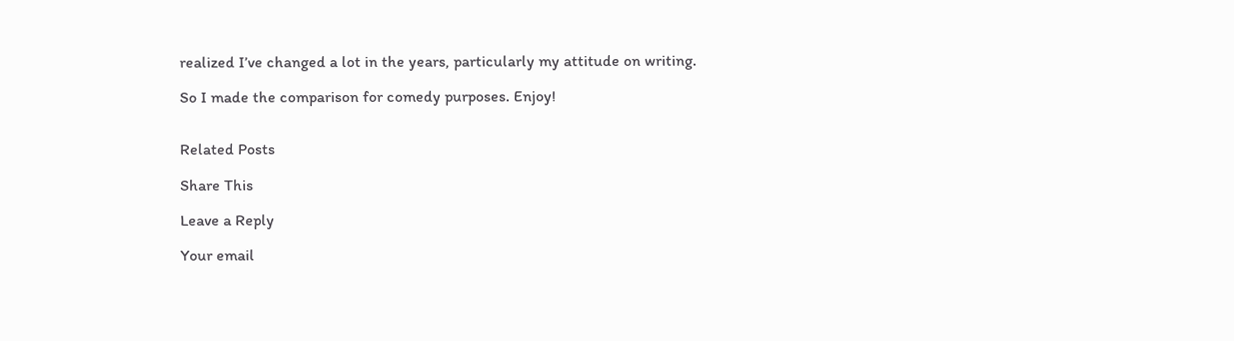realized I’ve changed a lot in the years, particularly my attitude on writing.

So I made the comparison for comedy purposes. Enjoy!


Related Posts

Share This

Leave a Reply

Your email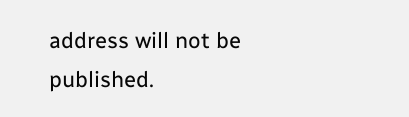address will not be published.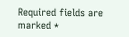Required fields are marked *